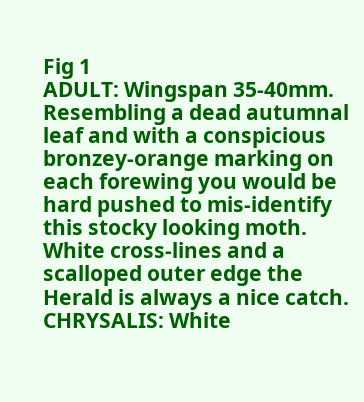Fig 1
ADULT: Wingspan 35-40mm. Resembling a dead autumnal leaf and with a conspicious bronzey-orange marking on each forewing you would be hard pushed to mis-identify this stocky looking moth. White cross-lines and a scalloped outer edge the Herald is always a nice catch. CHRYSALIS: White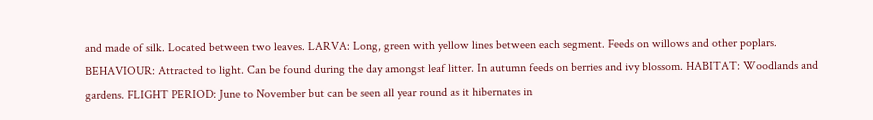and made of silk. Located between two leaves. LARVA: Long, green with yellow lines between each segment. Feeds on willows and other poplars. BEHAVIOUR: Attracted to light. Can be found during the day amongst leaf litter. In autumn feeds on berries and ivy blossom. HABITAT: Woodlands and gardens. FLIGHT PERIOD: June to November but can be seen all year round as it hibernates in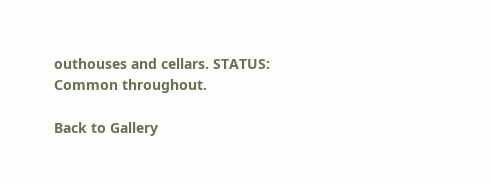outhouses and cellars. STATUS: Common throughout.

Back to Gallery